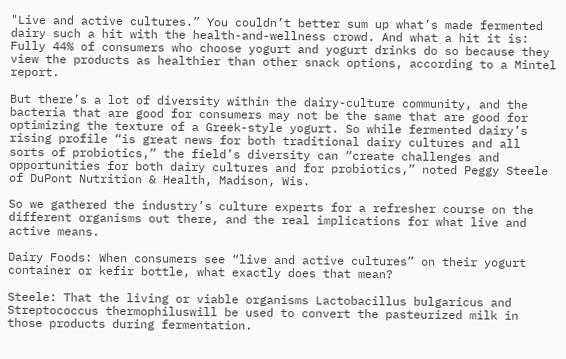"Live and active cultures.” You couldn’t better sum up what’s made fermented dairy such a hit with the health-and-wellness crowd. And what a hit it is: Fully 44% of consumers who choose yogurt and yogurt drinks do so because they view the products as healthier than other snack options, according to a Mintel report.

But there’s a lot of diversity within the dairy-culture community, and the bacteria that are good for consumers may not be the same that are good for optimizing the texture of a Greek-style yogurt. So while fermented dairy’s rising profile “is great news for both traditional dairy cultures and all sorts of probiotics,” the field’s diversity can “create challenges and opportunities for both dairy cultures and for probiotics,” noted Peggy Steele of DuPont Nutrition & Health, Madison, Wis.

So we gathered the industry’s culture experts for a refresher course on the different organisms out there, and the real implications for what live and active means.

Dairy Foods: When consumers see “live and active cultures” on their yogurt container or kefir bottle, what exactly does that mean?

Steele: That the living or viable organisms Lactobacillus bulgaricus and Streptococcus thermophiluswill be used to convert the pasteurized milk in those products during fermentation.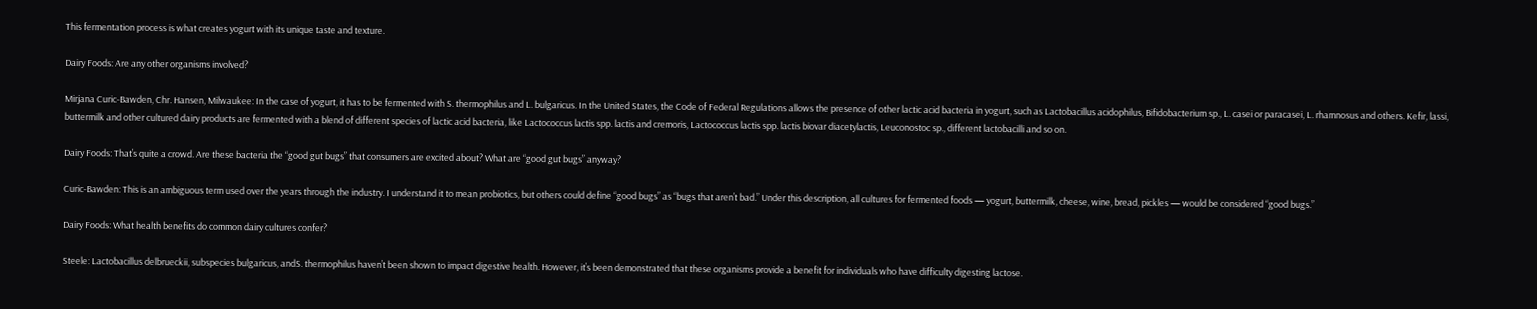This fermentation process is what creates yogurt with its unique taste and texture.

Dairy Foods: Are any other organisms involved?

Mirjana Curic-Bawden, Chr. Hansen, Milwaukee: In the case of yogurt, it has to be fermented with S. thermophilus and L. bulgaricus. In the United States, the Code of Federal Regulations allows the presence of other lactic acid bacteria in yogurt, such as Lactobacillus acidophilus, Bifidobacterium sp., L. casei or paracasei, L. rhamnosus and others. Kefir, lassi, buttermilk and other cultured dairy products are fermented with a blend of different species of lactic acid bacteria, like Lactococcus lactis spp. lactis and cremoris, Lactococcus lactis spp. lactis biovar diacetylactis, Leuconostoc sp., different lactobacilli and so on.

Dairy Foods: That’s quite a crowd. Are these bacteria the “good gut bugs” that consumers are excited about? What are “good gut bugs” anyway?

Curic-Bawden: This is an ambiguous term used over the years through the industry. I understand it to mean probiotics, but others could define “good bugs” as “bugs that aren’t bad.” Under this description, all cultures for fermented foods — yogurt, buttermilk, cheese, wine, bread, pickles — would be considered “good bugs.”

Dairy Foods: What health benefits do common dairy cultures confer?

Steele: Lactobacillus delbrueckii, subspecies bulgaricus, andS. thermophilus haven’t been shown to impact digestive health. However, it’s been demonstrated that these organisms provide a benefit for individuals who have difficulty digesting lactose.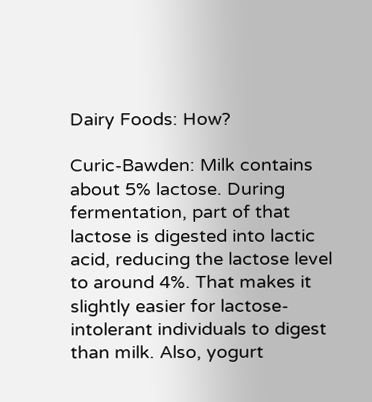Dairy Foods: How?

Curic-Bawden: Milk contains about 5% lactose. During fermentation, part of that lactose is digested into lactic acid, reducing the lactose level to around 4%. That makes it slightly easier for lactose-intolerant individuals to digest than milk. Also, yogurt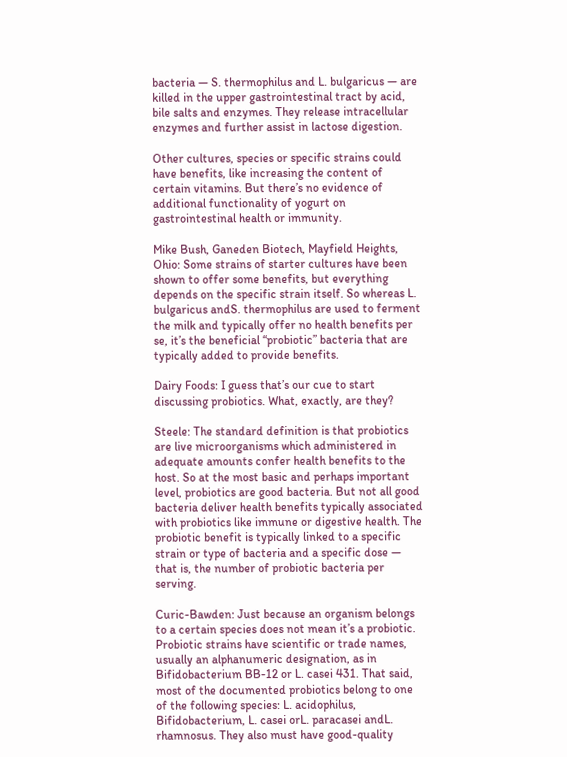bacteria — S. thermophilus and L. bulgaricus — are killed in the upper gastrointestinal tract by acid, bile salts and enzymes. They release intracellular enzymes and further assist in lactose digestion.

Other cultures, species or specific strains could have benefits, like increasing the content of certain vitamins. But there’s no evidence of additional functionality of yogurt on gastrointestinal health or immunity.

Mike Bush, Ganeden Biotech, Mayfield Heights, Ohio: Some strains of starter cultures have been shown to offer some benefits, but everything depends on the specific strain itself. So whereas L. bulgaricus andS. thermophilus are used to ferment the milk and typically offer no health benefits per se, it’s the beneficial “probiotic” bacteria that are typically added to provide benefits.

Dairy Foods: I guess that’s our cue to start discussing probiotics. What, exactly, are they?

Steele: The standard definition is that probiotics are live microorganisms which administered in adequate amounts confer health benefits to the host. So at the most basic and perhaps important level, probiotics are good bacteria. But not all good bacteria deliver health benefits typically associated with probiotics like immune or digestive health. The probiotic benefit is typically linked to a specific strain or type of bacteria and a specific dose — that is, the number of probiotic bacteria per serving.

Curic-Bawden: Just because an organism belongs to a certain species does not mean it’s a probiotic. Probiotic strains have scientific or trade names, usually an alphanumeric designation, as in Bifidobacterium BB-12 or L. casei 431. That said, most of the documented probiotics belong to one of the following species: L. acidophilus, Bifidobacterium, L. casei orL. paracasei andL. rhamnosus. They also must have good-quality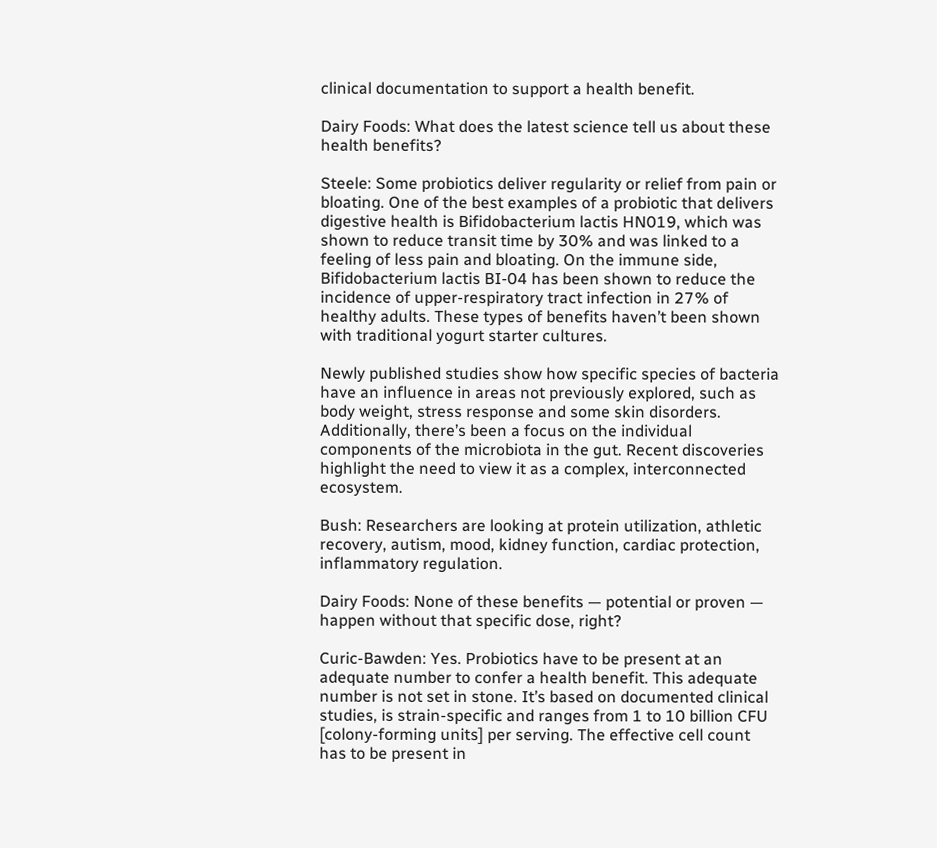clinical documentation to support a health benefit.

Dairy Foods: What does the latest science tell us about these health benefits?

Steele: Some probiotics deliver regularity or relief from pain or bloating. One of the best examples of a probiotic that delivers digestive health is Bifidobacterium lactis HN019, which was shown to reduce transit time by 30% and was linked to a feeling of less pain and bloating. On the immune side, Bifidobacterium lactis BI-04 has been shown to reduce the incidence of upper-respiratory tract infection in 27% of healthy adults. These types of benefits haven’t been shown with traditional yogurt starter cultures.

Newly published studies show how specific species of bacteria have an influence in areas not previously explored, such as body weight, stress response and some skin disorders. Additionally, there’s been a focus on the individual components of the microbiota in the gut. Recent discoveries highlight the need to view it as a complex, interconnected ecosystem.

Bush: Researchers are looking at protein utilization, athletic recovery, autism, mood, kidney function, cardiac protection, inflammatory regulation.

Dairy Foods: None of these benefits — potential or proven — happen without that specific dose, right?

Curic-Bawden: Yes. Probiotics have to be present at an adequate number to confer a health benefit. This adequate number is not set in stone. It’s based on documented clinical studies, is strain-specific and ranges from 1 to 10 billion CFU [colony-forming units] per serving. The effective cell count has to be present in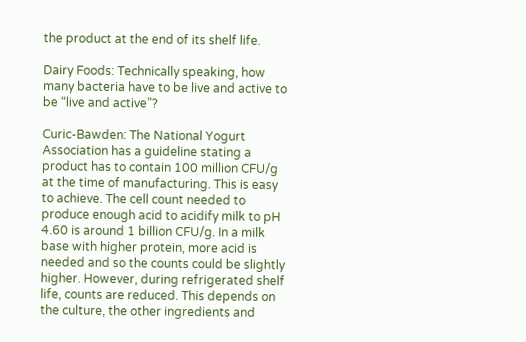the product at the end of its shelf life.

Dairy Foods: Technically speaking, how many bacteria have to be live and active to be “live and active”?

Curic-Bawden: The National Yogurt Association has a guideline stating a product has to contain 100 million CFU/g at the time of manufacturing. This is easy to achieve. The cell count needed to produce enough acid to acidify milk to pH 4.60 is around 1 billion CFU/g. In a milk base with higher protein, more acid is needed and so the counts could be slightly higher. However, during refrigerated shelf life, counts are reduced. This depends on the culture, the other ingredients and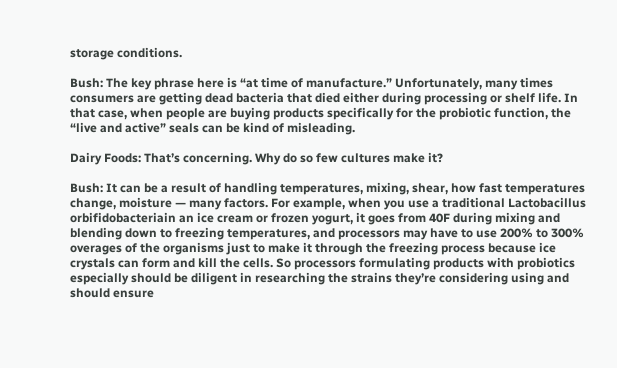storage conditions.

Bush: The key phrase here is “at time of manufacture.” Unfortunately, many times consumers are getting dead bacteria that died either during processing or shelf life. In that case, when people are buying products specifically for the probiotic function, the “live and active” seals can be kind of misleading.

Dairy Foods: That’s concerning. Why do so few cultures make it?

Bush: It can be a result of handling temperatures, mixing, shear, how fast temperatures change, moisture — many factors. For example, when you use a traditional Lactobacillus orbifidobacteriain an ice cream or frozen yogurt, it goes from 40F during mixing and blending down to freezing temperatures, and processors may have to use 200% to 300% overages of the organisms just to make it through the freezing process because ice crystals can form and kill the cells. So processors formulating products with probiotics especially should be diligent in researching the strains they’re considering using and should ensure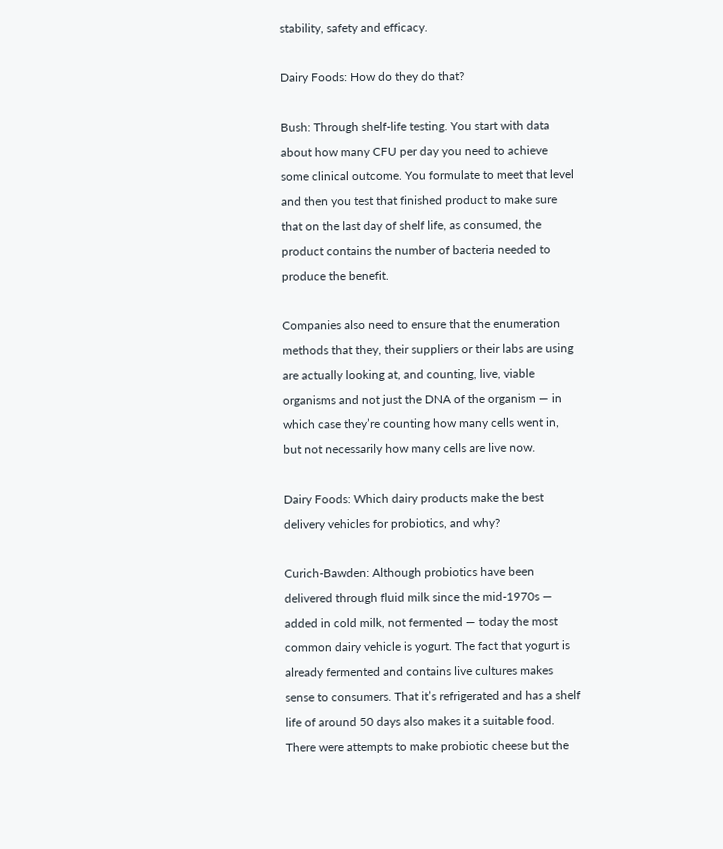stability, safety and efficacy.

Dairy Foods: How do they do that?

Bush: Through shelf-life testing. You start with data about how many CFU per day you need to achieve some clinical outcome. You formulate to meet that level and then you test that finished product to make sure that on the last day of shelf life, as consumed, the product contains the number of bacteria needed to produce the benefit.

Companies also need to ensure that the enumeration methods that they, their suppliers or their labs are using are actually looking at, and counting, live, viable organisms and not just the DNA of the organism — in which case they’re counting how many cells went in, but not necessarily how many cells are live now.

Dairy Foods: Which dairy products make the best delivery vehicles for probiotics, and why?

Curich-Bawden: Although probiotics have been delivered through fluid milk since the mid-1970s — added in cold milk, not fermented — today the most common dairy vehicle is yogurt. The fact that yogurt is already fermented and contains live cultures makes sense to consumers. That it’s refrigerated and has a shelf life of around 50 days also makes it a suitable food. There were attempts to make probiotic cheese but the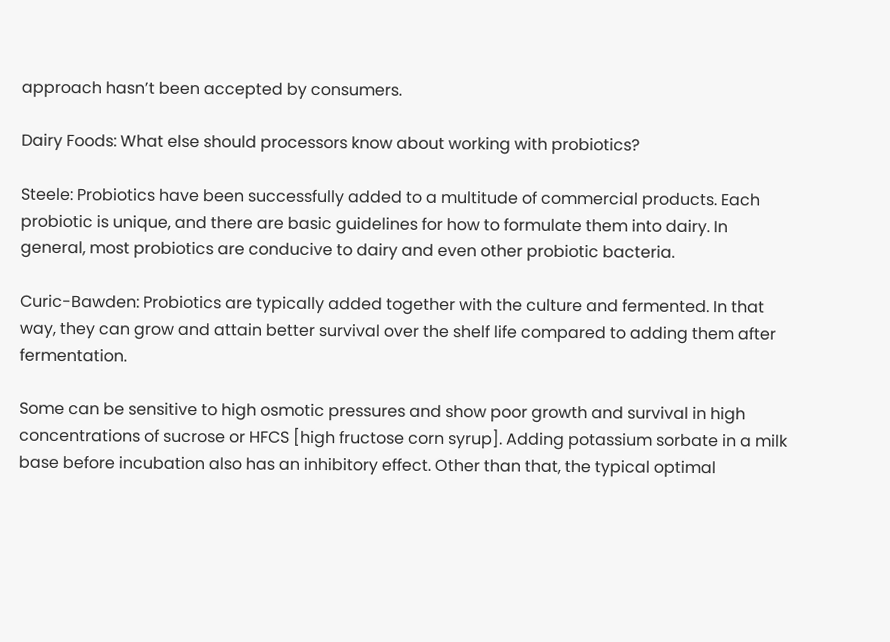approach hasn’t been accepted by consumers.

Dairy Foods: What else should processors know about working with probiotics?

Steele: Probiotics have been successfully added to a multitude of commercial products. Each probiotic is unique, and there are basic guidelines for how to formulate them into dairy. In general, most probiotics are conducive to dairy and even other probiotic bacteria.

Curic-Bawden: Probiotics are typically added together with the culture and fermented. In that way, they can grow and attain better survival over the shelf life compared to adding them after fermentation.

Some can be sensitive to high osmotic pressures and show poor growth and survival in high concentrations of sucrose or HFCS [high fructose corn syrup]. Adding potassium sorbate in a milk base before incubation also has an inhibitory effect. Other than that, the typical optimal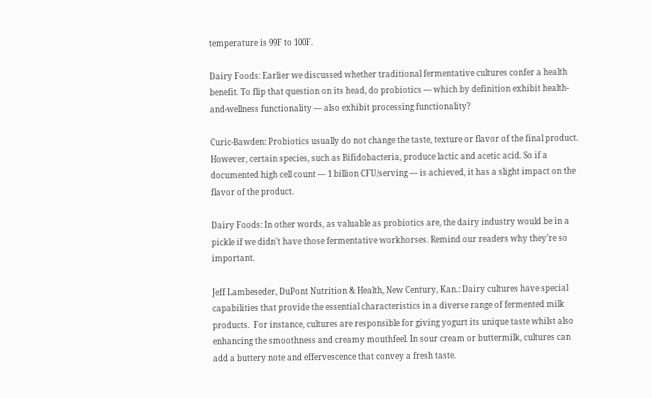temperature is 99F to 100F.

Dairy Foods: Earlier we discussed whether traditional fermentative cultures confer a health benefit. To flip that question on its head, do probiotics — which by definition exhibit health-and-wellness functionality — also exhibit processing functionality?

Curic-Bawden: Probiotics usually do not change the taste, texture or flavor of the final product. However, certain species, such as Bifidobacteria, produce lactic and acetic acid. So if a documented high cell count — 1 billion CFU/serving — is achieved, it has a slight impact on the flavor of the product.

Dairy Foods: In other words, as valuable as probiotics are, the dairy industry would be in a pickle if we didn’t have those fermentative workhorses. Remind our readers why they’re so important.

Jeff Lambeseder, DuPont Nutrition & Health, New Century, Kan.: Dairy cultures have special capabilities that provide the essential characteristics in a diverse range of fermented milk products.  For instance, cultures are responsible for giving yogurt its unique taste whilst also enhancing the smoothness and creamy mouthfeel. In sour cream or buttermilk, cultures can add a buttery note and effervescence that convey a fresh taste.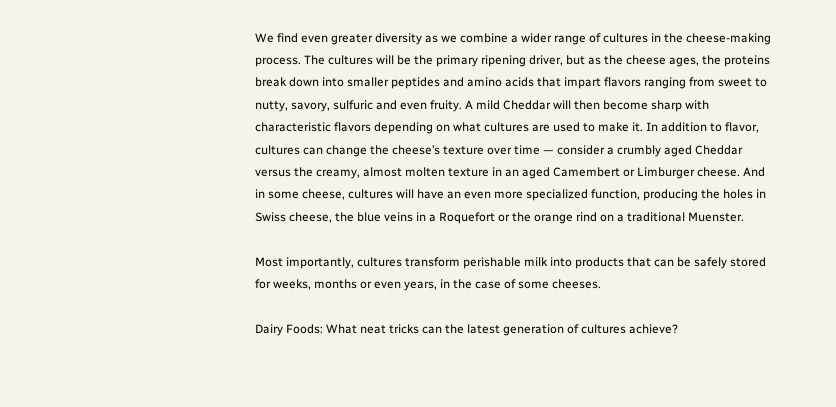We find even greater diversity as we combine a wider range of cultures in the cheese-making process. The cultures will be the primary ripening driver, but as the cheese ages, the proteins break down into smaller peptides and amino acids that impart flavors ranging from sweet to nutty, savory, sulfuric and even fruity. A mild Cheddar will then become sharp with characteristic flavors depending on what cultures are used to make it. In addition to flavor, cultures can change the cheese’s texture over time — consider a crumbly aged Cheddar versus the creamy, almost molten texture in an aged Camembert or Limburger cheese. And in some cheese, cultures will have an even more specialized function, producing the holes in Swiss cheese, the blue veins in a Roquefort or the orange rind on a traditional Muenster.

Most importantly, cultures transform perishable milk into products that can be safely stored for weeks, months or even years, in the case of some cheeses.

Dairy Foods: What neat tricks can the latest generation of cultures achieve?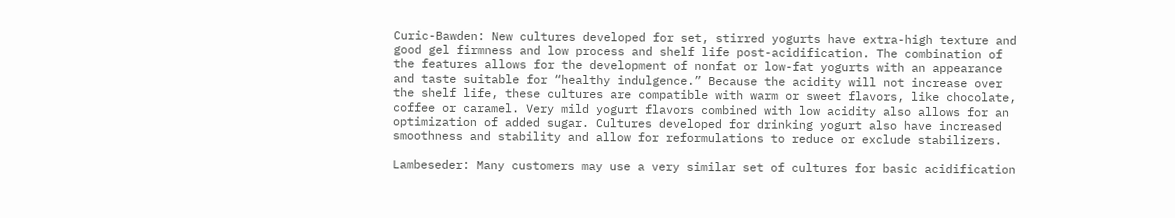Curic-Bawden: New cultures developed for set, stirred yogurts have extra-high texture and good gel firmness and low process and shelf life post-acidification. The combination of the features allows for the development of nonfat or low-fat yogurts with an appearance and taste suitable for “healthy indulgence.” Because the acidity will not increase over the shelf life, these cultures are compatible with warm or sweet flavors, like chocolate, coffee or caramel. Very mild yogurt flavors combined with low acidity also allows for an optimization of added sugar. Cultures developed for drinking yogurt also have increased smoothness and stability and allow for reformulations to reduce or exclude stabilizers.

Lambeseder: Many customers may use a very similar set of cultures for basic acidification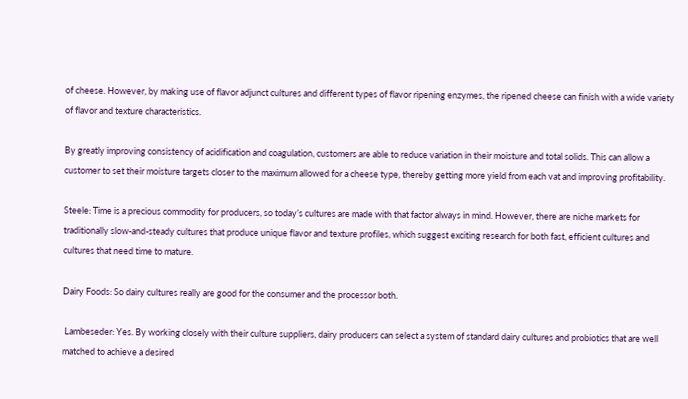of cheese. However, by making use of flavor adjunct cultures and different types of flavor ripening enzymes, the ripened cheese can finish with a wide variety of flavor and texture characteristics.

By greatly improving consistency of acidification and coagulation, customers are able to reduce variation in their moisture and total solids. This can allow a customer to set their moisture targets closer to the maximum allowed for a cheese type, thereby getting more yield from each vat and improving profitability.

Steele: Time is a precious commodity for producers, so today’s cultures are made with that factor always in mind. However, there are niche markets for traditionally slow-and-steady cultures that produce unique flavor and texture profiles, which suggest exciting research for both fast, efficient cultures and cultures that need time to mature.

Dairy Foods: So dairy cultures really are good for the consumer and the processor both.

 Lambeseder: Yes. By working closely with their culture suppliers, dairy producers can select a system of standard dairy cultures and probiotics that are well matched to achieve a desired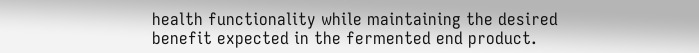health functionality while maintaining the desired benefit expected in the fermented end product.